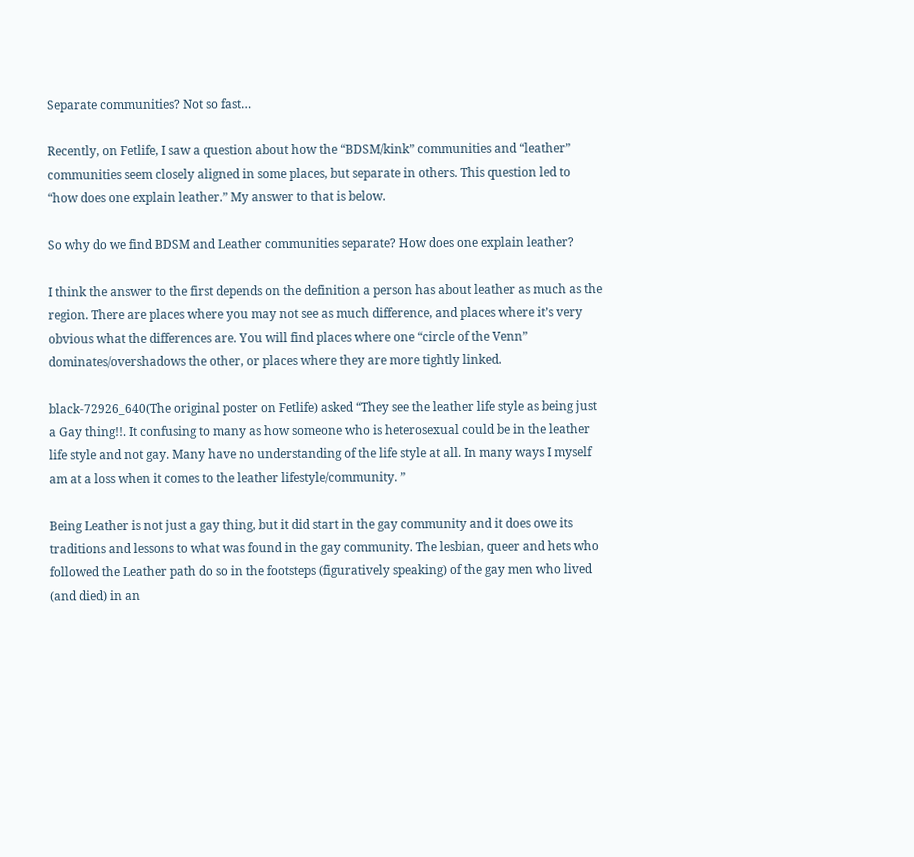Separate communities? Not so fast…

Recently, on Fetlife, I saw a question about how the “BDSM/kink” communities and “leather” communities seem closely aligned in some places, but separate in others. This question led to “how does one explain leather.” My answer to that is below.

So why do we find BDSM and Leather communities separate? How does one explain leather?

I think the answer to the first depends on the definition a person has about leather as much as the region. There are places where you may not see as much difference, and places where it’s very obvious what the differences are. You will find places where one “circle of the Venn” dominates/overshadows the other, or places where they are more tightly linked.

black-72926_640(The original poster on Fetlife) asked “They see the leather life style as being just a Gay thing!!. It confusing to many as how someone who is heterosexual could be in the leather life style and not gay. Many have no understanding of the life style at all. In many ways I myself am at a loss when it comes to the leather lifestyle/community. ”

Being Leather is not just a gay thing, but it did start in the gay community and it does owe its traditions and lessons to what was found in the gay community. The lesbian, queer and hets who followed the Leather path do so in the footsteps (figuratively speaking) of the gay men who lived (and died) in an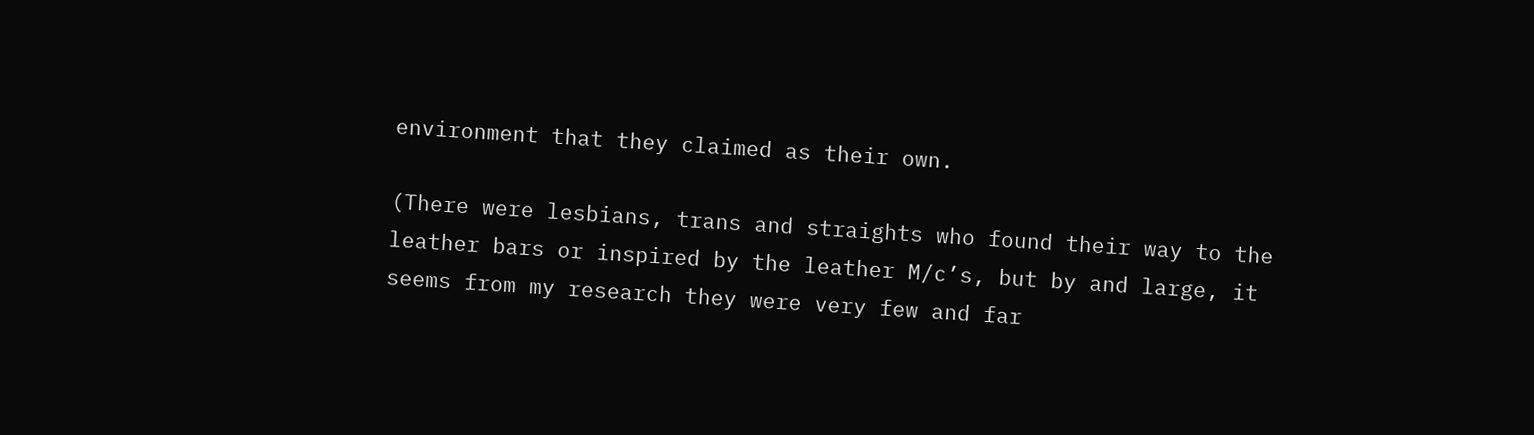environment that they claimed as their own.

(There were lesbians, trans and straights who found their way to the leather bars or inspired by the leather M/c’s, but by and large, it seems from my research they were very few and far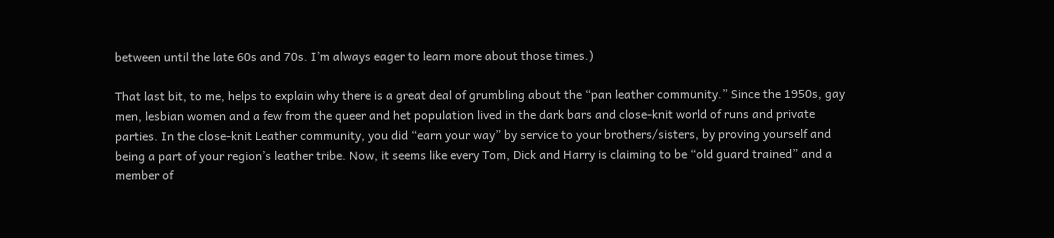between until the late 60s and 70s. I’m always eager to learn more about those times.)

That last bit, to me, helps to explain why there is a great deal of grumbling about the “pan leather community.” Since the 1950s, gay men, lesbian women and a few from the queer and het population lived in the dark bars and close-knit world of runs and private parties. In the close-knit Leather community, you did “earn your way” by service to your brothers/sisters, by proving yourself and being a part of your region’s leather tribe. Now, it seems like every Tom, Dick and Harry is claiming to be “old guard trained” and a member of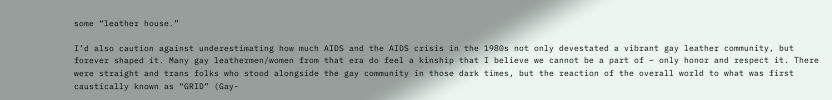some “leather house.”

I’d also caution against underestimating how much AIDS and the AIDS crisis in the 1980s not only devestated a vibrant gay leather community, but forever shaped it. Many gay leathermen/women from that era do feel a kinship that I believe we cannot be a part of – only honor and respect it. There were straight and trans folks who stood alongside the gay community in those dark times, but the reaction of the overall world to what was first caustically known as “GRID” (Gay-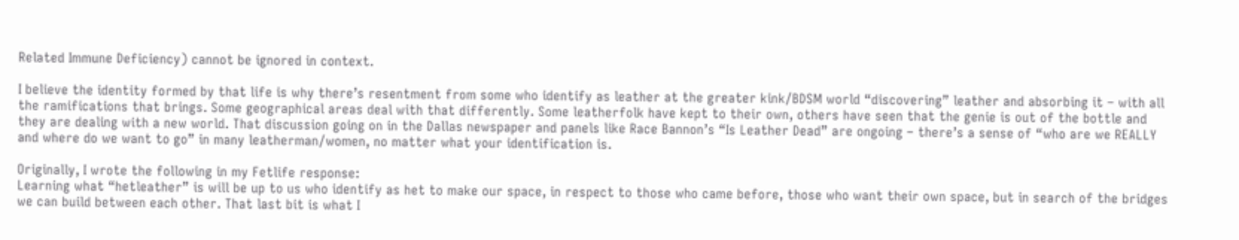Related Immune Deficiency) cannot be ignored in context.

I believe the identity formed by that life is why there’s resentment from some who identify as leather at the greater kink/BDSM world “discovering” leather and absorbing it – with all the ramifications that brings. Some geographical areas deal with that differently. Some leatherfolk have kept to their own, others have seen that the genie is out of the bottle and they are dealing with a new world. That discussion going on in the Dallas newspaper and panels like Race Bannon’s “Is Leather Dead” are ongoing – there’s a sense of “who are we REALLY and where do we want to go” in many leatherman/women, no matter what your identification is.

Originally, I wrote the following in my Fetlife response:
Learning what “hetleather” is will be up to us who identify as het to make our space, in respect to those who came before, those who want their own space, but in search of the bridges we can build between each other. That last bit is what I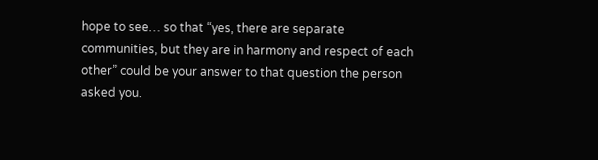hope to see… so that “yes, there are separate communities, but they are in harmony and respect of each other” could be your answer to that question the person asked you.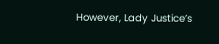However, Lady Justice’s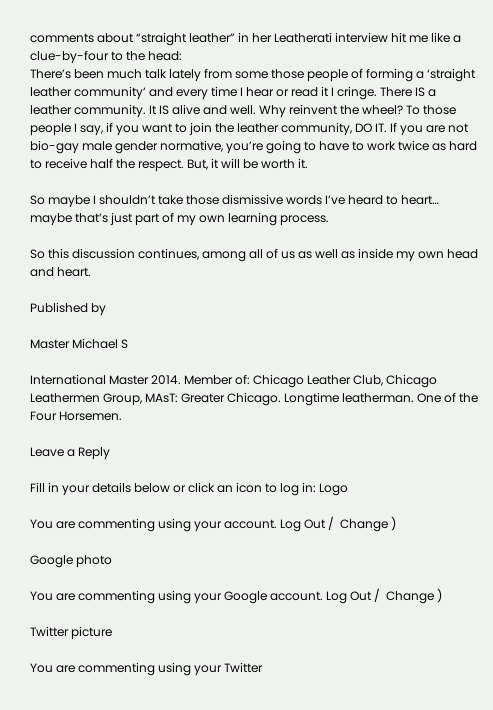comments about “straight leather” in her Leatherati interview hit me like a clue-by-four to the head:
There’s been much talk lately from some those people of forming a ‘straight leather community’ and every time I hear or read it I cringe. There IS a leather community. It IS alive and well. Why reinvent the wheel? To those people I say, if you want to join the leather community, DO IT. If you are not bio-gay male gender normative, you’re going to have to work twice as hard to receive half the respect. But, it will be worth it.

So maybe I shouldn’t take those dismissive words I’ve heard to heart… maybe that’s just part of my own learning process.

So this discussion continues, among all of us as well as inside my own head and heart.

Published by

Master Michael S

International Master 2014. Member of: Chicago Leather Club, Chicago Leathermen Group, MAsT: Greater Chicago. Longtime leatherman. One of the Four Horsemen.

Leave a Reply

Fill in your details below or click an icon to log in: Logo

You are commenting using your account. Log Out /  Change )

Google photo

You are commenting using your Google account. Log Out /  Change )

Twitter picture

You are commenting using your Twitter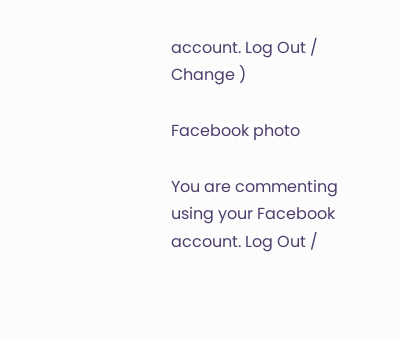account. Log Out /  Change )

Facebook photo

You are commenting using your Facebook account. Log Out /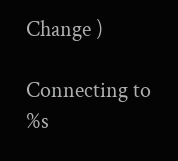Change )

Connecting to %s